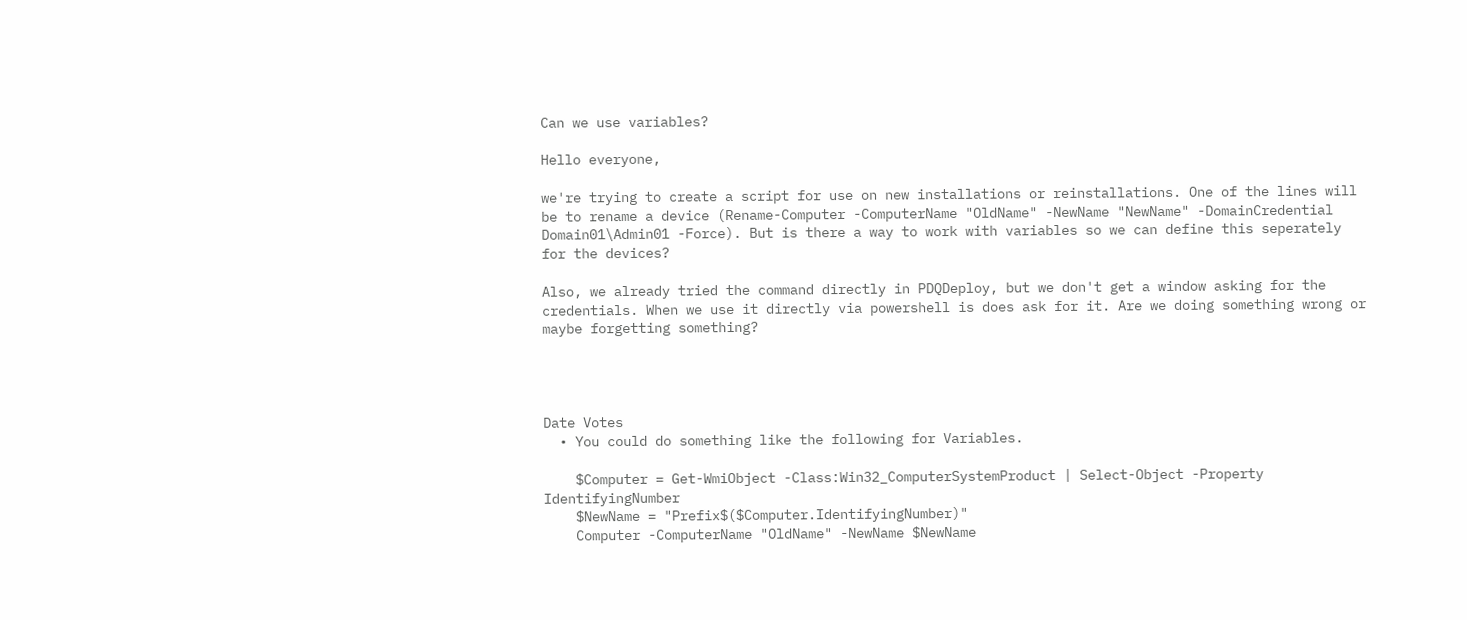Can we use variables?

Hello everyone,

we're trying to create a script for use on new installations or reinstallations. One of the lines will be to rename a device (Rename-Computer -ComputerName "OldName" -NewName "NewName" -DomainCredential Domain01\Admin01 -Force). But is there a way to work with variables so we can define this seperately for the devices?

Also, we already tried the command directly in PDQDeploy, but we don't get a window asking for the credentials. When we use it directly via powershell is does ask for it. Are we doing something wrong or maybe forgetting something?




Date Votes
  • You could do something like the following for Variables.

    $Computer = Get-WmiObject -Class:Win32_ComputerSystemProduct | Select-Object -Property IdentifyingNumber
    $NewName = "Prefix$($Computer.IdentifyingNumber)"
    Computer -ComputerName "OldName" -NewName $NewName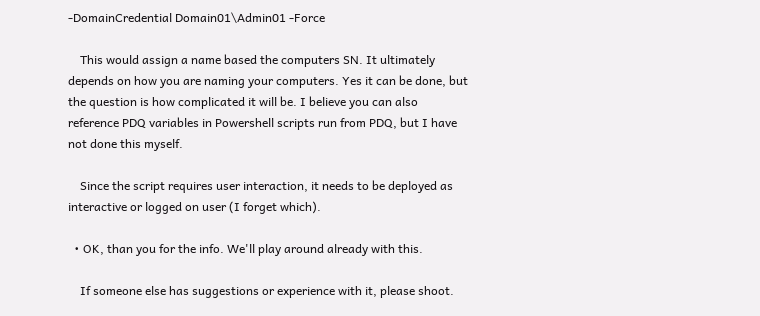-DomainCredential Domain01\Admin01 -Force

    This would assign a name based the computers SN. It ultimately depends on how you are naming your computers. Yes it can be done, but the question is how complicated it will be. I believe you can also reference PDQ variables in Powershell scripts run from PDQ, but I have not done this myself.

    Since the script requires user interaction, it needs to be deployed as interactive or logged on user (I forget which).

  • OK, than you for the info. We'll play around already with this.

    If someone else has suggestions or experience with it, please shoot.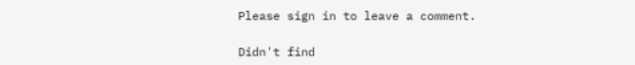Please sign in to leave a comment.

Didn't find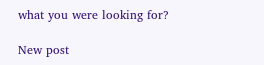what you were looking for?

New post